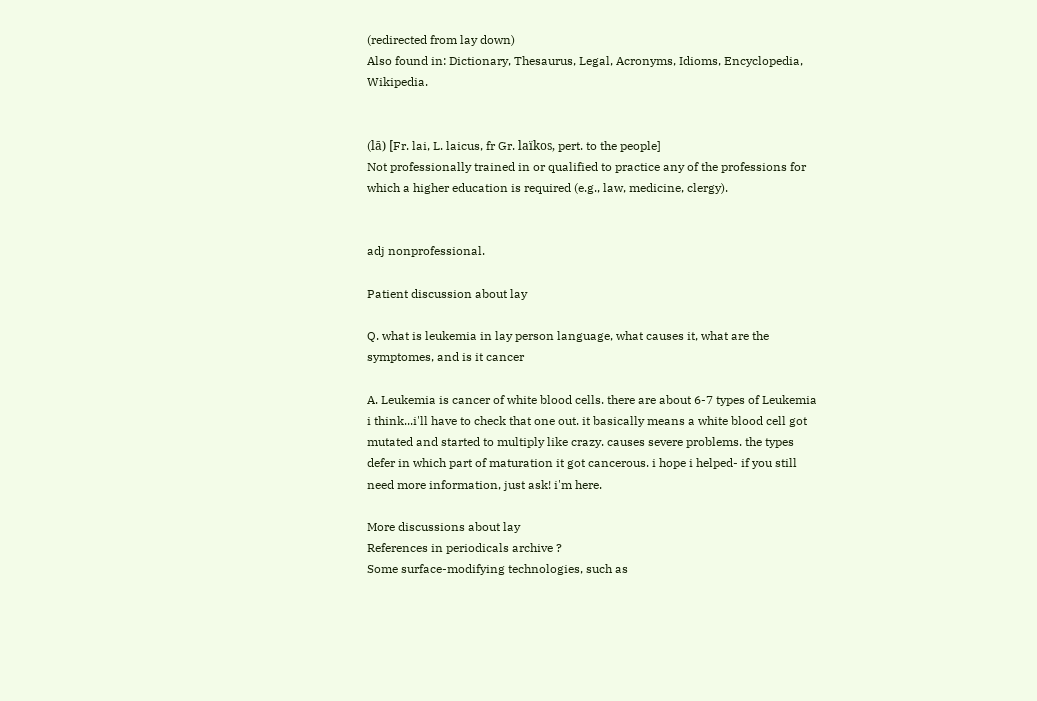(redirected from lay down)
Also found in: Dictionary, Thesaurus, Legal, Acronyms, Idioms, Encyclopedia, Wikipedia.


(lā) [Fr. lai, L. laicus, fr Gr. laïkos, pert. to the people]
Not professionally trained in or qualified to practice any of the professions for which a higher education is required (e.g., law, medicine, clergy).


adj nonprofessional.

Patient discussion about lay

Q. what is leukemia in lay person language, what causes it, what are the symptomes, and is it cancer

A. Leukemia is cancer of white blood cells. there are about 6-7 types of Leukemia i think...i'll have to check that one out. it basically means a white blood cell got mutated and started to multiply like crazy. causes severe problems. the types defer in which part of maturation it got cancerous. i hope i helped- if you still need more information, just ask! i'm here.

More discussions about lay
References in periodicals archive ?
Some surface-modifying technologies, such as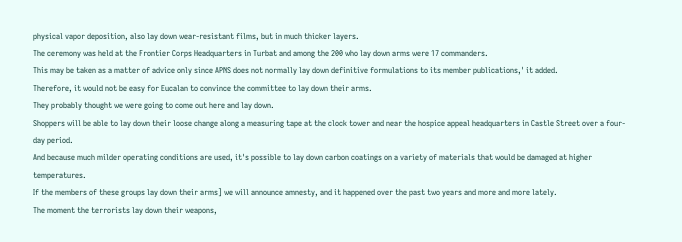physical vapor deposition, also lay down wear-resistant films, but in much thicker layers.
The ceremony was held at the Frontier Corps Headquarters in Turbat and among the 200 who lay down arms were 17 commanders.
This may be taken as a matter of advice only since APNS does not normally lay down definitive formulations to its member publications,' it added.
Therefore, it would not be easy for Eucalan to convince the committee to lay down their arms.
They probably thought we were going to come out here and lay down.
Shoppers will be able to lay down their loose change along a measuring tape at the clock tower and near the hospice appeal headquarters in Castle Street over a four-day period.
And because much milder operating conditions are used, it's possible to lay down carbon coatings on a variety of materials that would be damaged at higher temperatures.
If the members of these groups lay down their arms] we will announce amnesty, and it happened over the past two years and more and more lately.
The moment the terrorists lay down their weapons,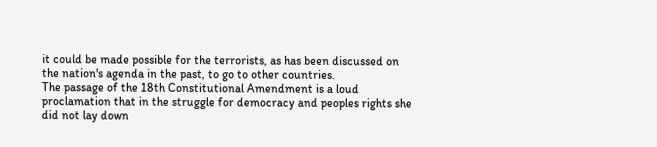it could be made possible for the terrorists, as has been discussed on the nation's agenda in the past, to go to other countries.
The passage of the 18th Constitutional Amendment is a loud proclamation that in the struggle for democracy and peoples rights she did not lay down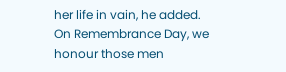her life in vain, he added.
On Remembrance Day, we honour those men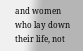and women who lay down their life, not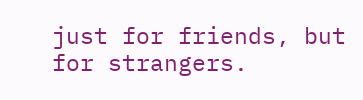just for friends, but for strangers.